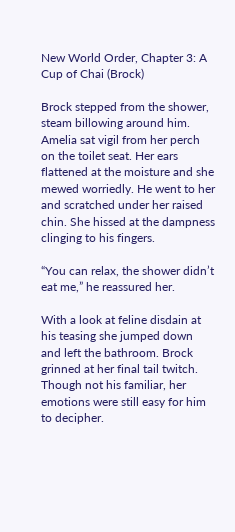New World Order, Chapter 3: A Cup of Chai (Brock)

Brock stepped from the shower, steam billowing around him. Amelia sat vigil from her perch on the toilet seat. Her ears flattened at the moisture and she mewed worriedly. He went to her and scratched under her raised chin. She hissed at the dampness clinging to his fingers.

“You can relax, the shower didn’t eat me,” he reassured her.

With a look at feline disdain at his teasing she jumped down and left the bathroom. Brock grinned at her final tail twitch. Though not his familiar, her emotions were still easy for him to decipher.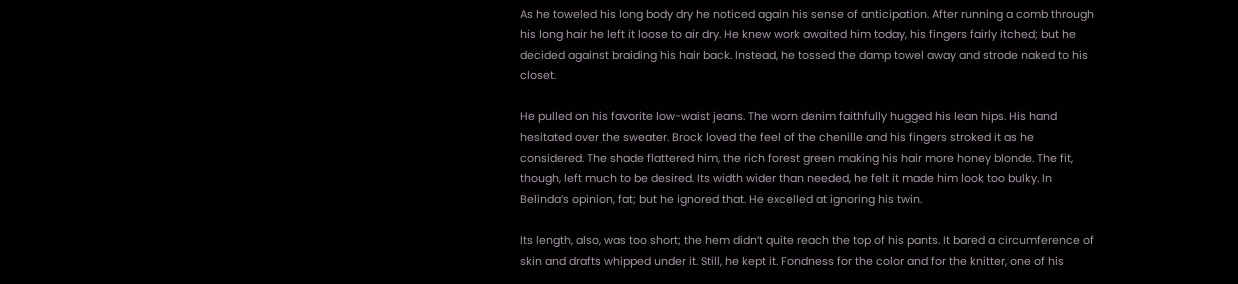As he toweled his long body dry he noticed again his sense of anticipation. After running a comb through his long hair he left it loose to air dry. He knew work awaited him today, his fingers fairly itched; but he decided against braiding his hair back. Instead, he tossed the damp towel away and strode naked to his closet.

He pulled on his favorite low-waist jeans. The worn denim faithfully hugged his lean hips. His hand hesitated over the sweater. Brock loved the feel of the chenille and his fingers stroked it as he considered. The shade flattered him, the rich forest green making his hair more honey blonde. The fit, though, left much to be desired. Its width wider than needed, he felt it made him look too bulky. In Belinda’s opinion, fat; but he ignored that. He excelled at ignoring his twin.

Its length, also, was too short; the hem didn’t quite reach the top of his pants. It bared a circumference of skin and drafts whipped under it. Still, he kept it. Fondness for the color and for the knitter, one of his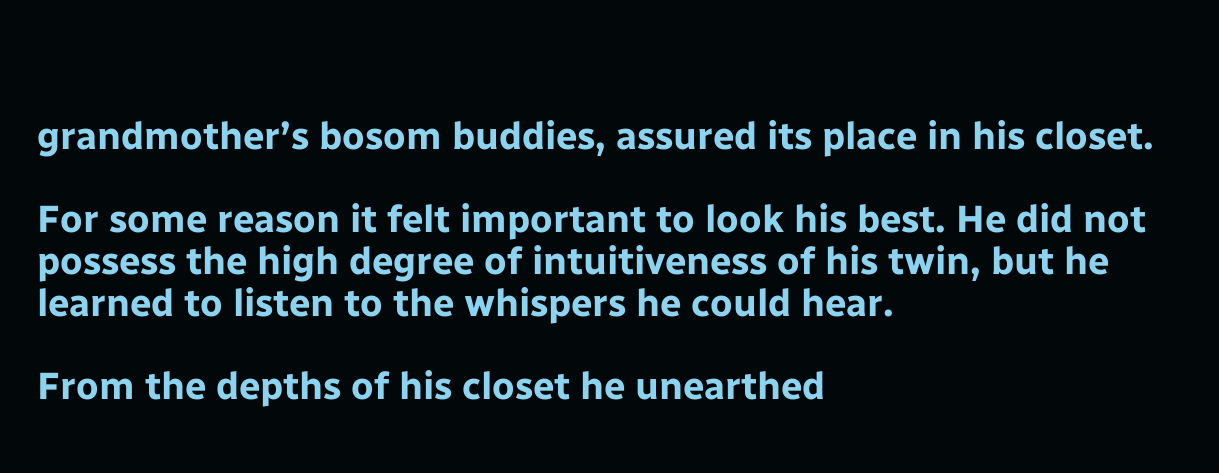grandmother’s bosom buddies, assured its place in his closet.

For some reason it felt important to look his best. He did not possess the high degree of intuitiveness of his twin, but he learned to listen to the whispers he could hear.

From the depths of his closet he unearthed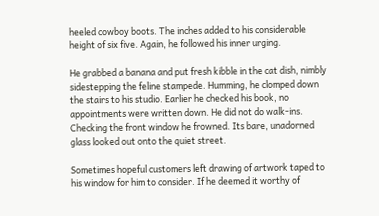heeled cowboy boots. The inches added to his considerable height of six five. Again, he followed his inner urging.

He grabbed a banana and put fresh kibble in the cat dish, nimbly sidestepping the feline stampede. Humming, he clomped down the stairs to his studio. Earlier he checked his book, no appointments were written down. He did not do walk-ins. Checking the front window he frowned. Its bare, unadorned glass looked out onto the quiet street.

Sometimes hopeful customers left drawing of artwork taped to his window for him to consider. If he deemed it worthy of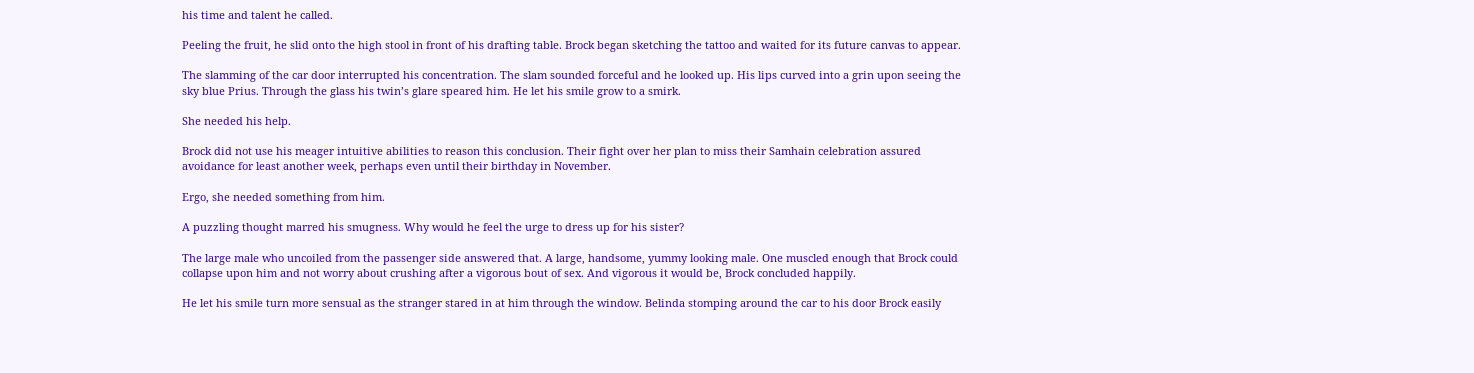his time and talent he called.

Peeling the fruit, he slid onto the high stool in front of his drafting table. Brock began sketching the tattoo and waited for its future canvas to appear.

The slamming of the car door interrupted his concentration. The slam sounded forceful and he looked up. His lips curved into a grin upon seeing the sky blue Prius. Through the glass his twin’s glare speared him. He let his smile grow to a smirk.

She needed his help.

Brock did not use his meager intuitive abilities to reason this conclusion. Their fight over her plan to miss their Samhain celebration assured avoidance for least another week, perhaps even until their birthday in November.

Ergo, she needed something from him.

A puzzling thought marred his smugness. Why would he feel the urge to dress up for his sister?

The large male who uncoiled from the passenger side answered that. A large, handsome, yummy looking male. One muscled enough that Brock could collapse upon him and not worry about crushing after a vigorous bout of sex. And vigorous it would be, Brock concluded happily.

He let his smile turn more sensual as the stranger stared in at him through the window. Belinda stomping around the car to his door Brock easily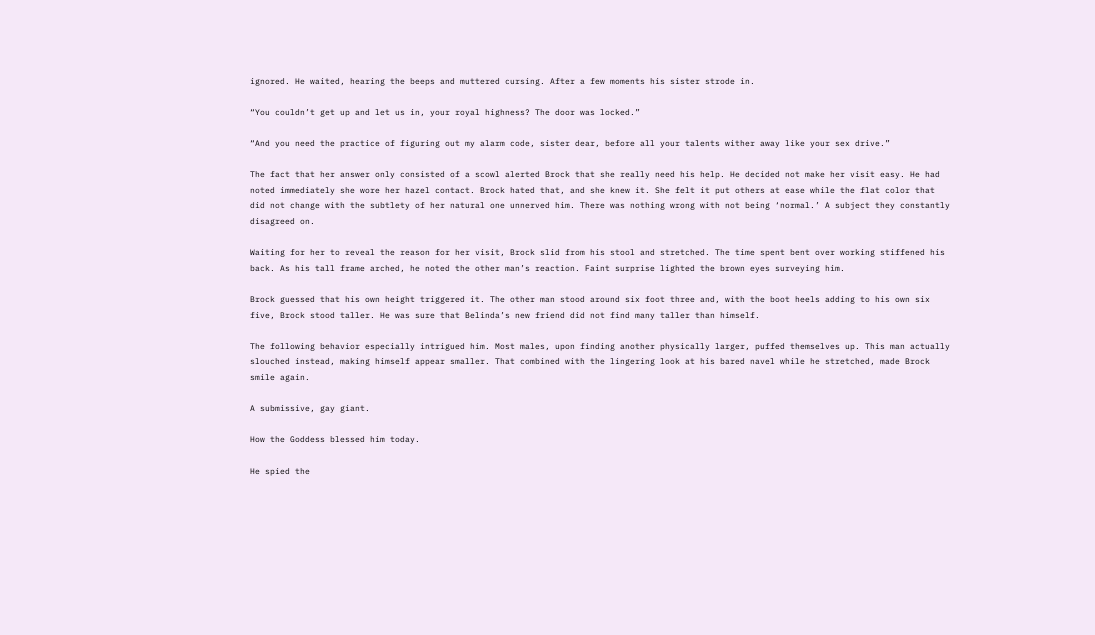ignored. He waited, hearing the beeps and muttered cursing. After a few moments his sister strode in.

“You couldn’t get up and let us in, your royal highness? The door was locked.”

“And you need the practice of figuring out my alarm code, sister dear, before all your talents wither away like your sex drive.”

The fact that her answer only consisted of a scowl alerted Brock that she really need his help. He decided not make her visit easy. He had noted immediately she wore her hazel contact. Brock hated that, and she knew it. She felt it put others at ease while the flat color that did not change with the subtlety of her natural one unnerved him. There was nothing wrong with not being ‘normal.’ A subject they constantly disagreed on.

Waiting for her to reveal the reason for her visit, Brock slid from his stool and stretched. The time spent bent over working stiffened his back. As his tall frame arched, he noted the other man’s reaction. Faint surprise lighted the brown eyes surveying him.

Brock guessed that his own height triggered it. The other man stood around six foot three and, with the boot heels adding to his own six five, Brock stood taller. He was sure that Belinda’s new friend did not find many taller than himself.

The following behavior especially intrigued him. Most males, upon finding another physically larger, puffed themselves up. This man actually slouched instead, making himself appear smaller. That combined with the lingering look at his bared navel while he stretched, made Brock smile again.

A submissive, gay giant.

How the Goddess blessed him today.

He spied the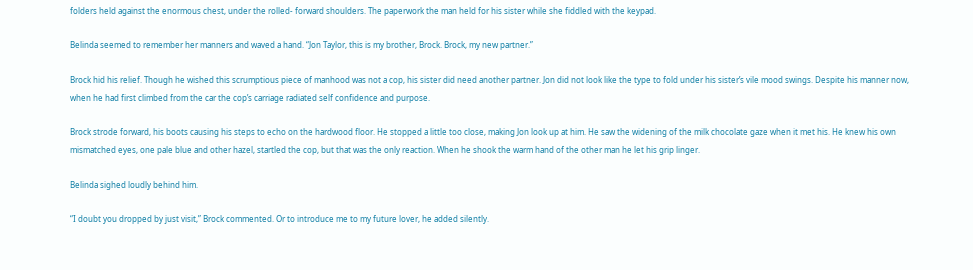folders held against the enormous chest, under the rolled- forward shoulders. The paperwork the man held for his sister while she fiddled with the keypad.

Belinda seemed to remember her manners and waved a hand. “Jon Taylor, this is my brother, Brock. Brock, my new partner.”

Brock hid his relief. Though he wished this scrumptious piece of manhood was not a cop, his sister did need another partner. Jon did not look like the type to fold under his sister’s vile mood swings. Despite his manner now, when he had first climbed from the car the cop’s carriage radiated self confidence and purpose.

Brock strode forward, his boots causing his steps to echo on the hardwood floor. He stopped a little too close, making Jon look up at him. He saw the widening of the milk chocolate gaze when it met his. He knew his own mismatched eyes, one pale blue and other hazel, startled the cop, but that was the only reaction. When he shook the warm hand of the other man he let his grip linger.

Belinda sighed loudly behind him.

“I doubt you dropped by just visit,” Brock commented. Or to introduce me to my future lover, he added silently.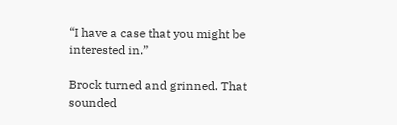“I have a case that you might be interested in.”

Brock turned and grinned. That sounded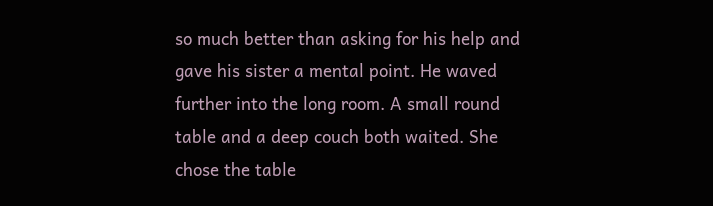so much better than asking for his help and gave his sister a mental point. He waved further into the long room. A small round table and a deep couch both waited. She chose the table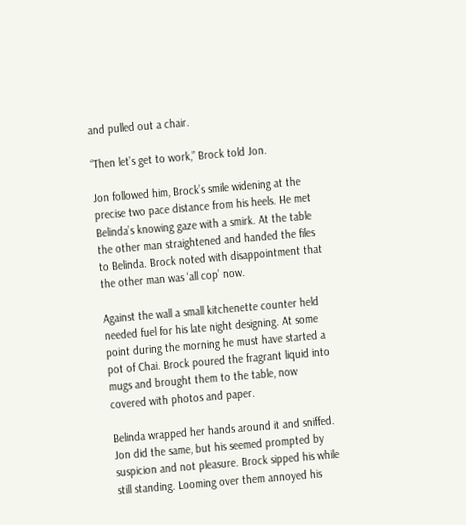and pulled out a chair.

“Then let’s get to work,” Brock told Jon.

Jon followed him, Brock’s smile widening at the precise two pace distance from his heels. He met Belinda’s knowing gaze with a smirk. At the table the other man straightened and handed the files to Belinda. Brock noted with disappointment that the other man was ‘all cop’ now.

Against the wall a small kitchenette counter held needed fuel for his late night designing. At some point during the morning he must have started a pot of Chai. Brock poured the fragrant liquid into mugs and brought them to the table, now covered with photos and paper.

Belinda wrapped her hands around it and sniffed. Jon did the same, but his seemed prompted by suspicion and not pleasure. Brock sipped his while still standing. Looming over them annoyed his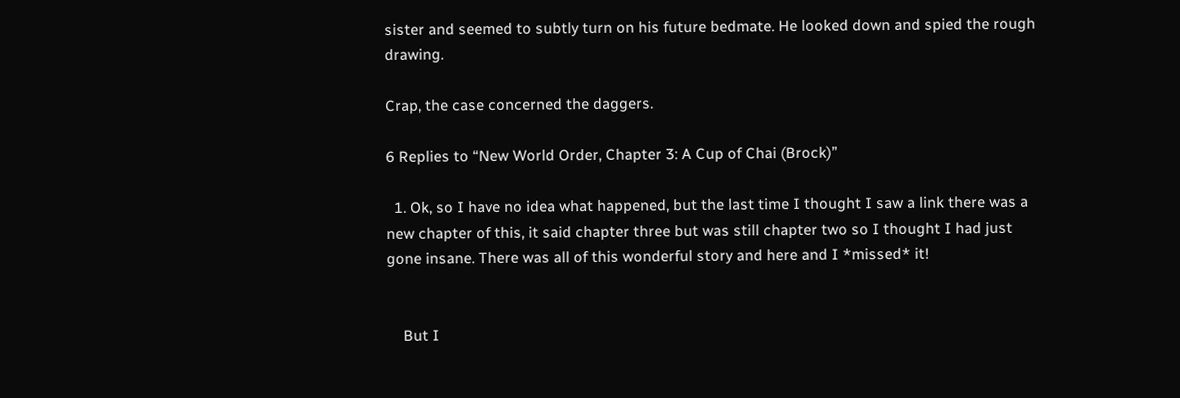sister and seemed to subtly turn on his future bedmate. He looked down and spied the rough drawing.

Crap, the case concerned the daggers.

6 Replies to “New World Order, Chapter 3: A Cup of Chai (Brock)”

  1. Ok, so I have no idea what happened, but the last time I thought I saw a link there was a new chapter of this, it said chapter three but was still chapter two so I thought I had just gone insane. There was all of this wonderful story and here and I *missed* it!


    But I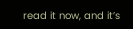read it now, and it’s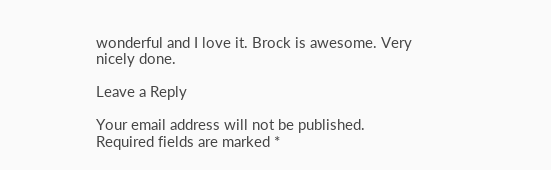wonderful and I love it. Brock is awesome. Very nicely done.

Leave a Reply

Your email address will not be published. Required fields are marked *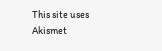This site uses Akismet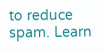to reduce spam. Learn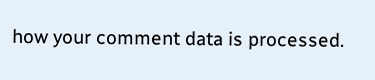how your comment data is processed.